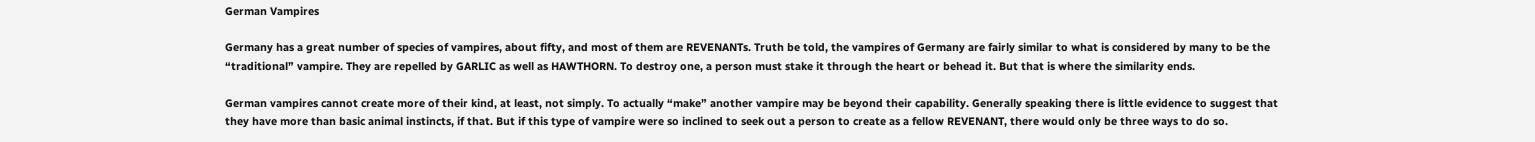German Vampires

Germany has a great number of species of vampires, about fifty, and most of them are REVENANTs. Truth be told, the vampires of Germany are fairly similar to what is considered by many to be the “traditional” vampire. They are repelled by GARLIC as well as HAWTHORN. To destroy one, a person must stake it through the heart or behead it. But that is where the similarity ends.

German vampires cannot create more of their kind, at least, not simply. To actually “make” another vampire may be beyond their capability. Generally speaking there is little evidence to suggest that they have more than basic animal instincts, if that. But if this type of vampire were so inclined to seek out a person to create as a fellow REVENANT, there would only be three ways to do so.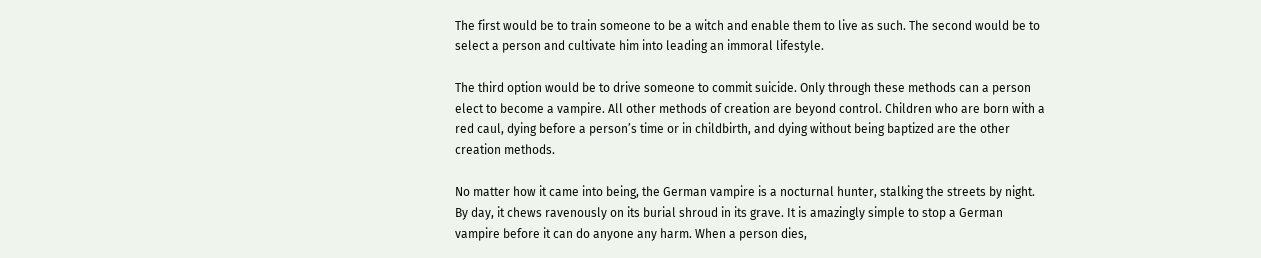The first would be to train someone to be a witch and enable them to live as such. The second would be to select a person and cultivate him into leading an immoral lifestyle.

The third option would be to drive someone to commit suicide. Only through these methods can a person elect to become a vampire. All other methods of creation are beyond control. Children who are born with a red caul, dying before a person’s time or in childbirth, and dying without being baptized are the other creation methods.

No matter how it came into being, the German vampire is a nocturnal hunter, stalking the streets by night. By day, it chews ravenously on its burial shroud in its grave. It is amazingly simple to stop a German vampire before it can do anyone any harm. When a person dies,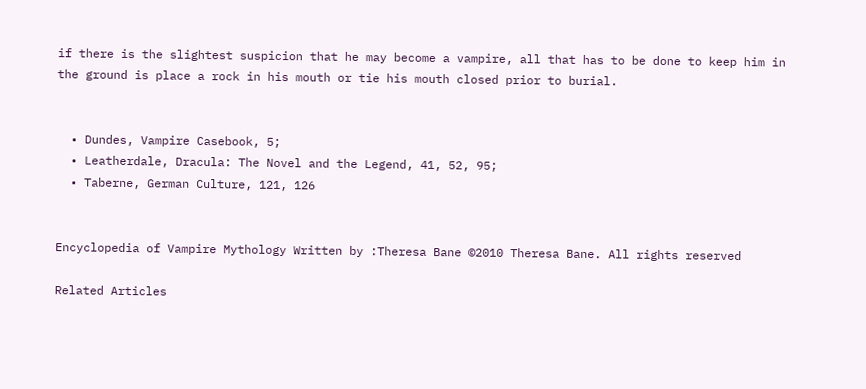if there is the slightest suspicion that he may become a vampire, all that has to be done to keep him in the ground is place a rock in his mouth or tie his mouth closed prior to burial.


  • Dundes, Vampire Casebook, 5;
  • Leatherdale, Dracula: The Novel and the Legend, 41, 52, 95;
  • Taberne, German Culture, 121, 126


Encyclopedia of Vampire Mythology Written by :Theresa Bane ©2010 Theresa Bane. All rights reserved

Related Articles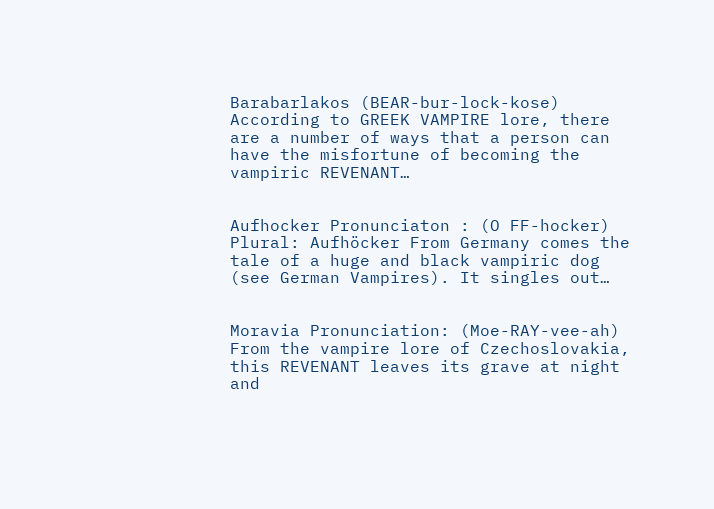Barabarlakos (BEAR-bur-lock-kose) According to GREEK VAMPIRE lore, there are a number of ways that a person can have the misfortune of becoming the vampiric REVENANT…


Aufhocker Pronunciaton : (O FF-hocker) Plural: Aufhöcker From Germany comes the tale of a huge and black vampiric dog (see German Vampires). It singles out…


Moravia Pronunciation: (Moe-RAY-vee-ah) From the vampire lore of Czechoslovakia, this REVENANT leaves its grave at night and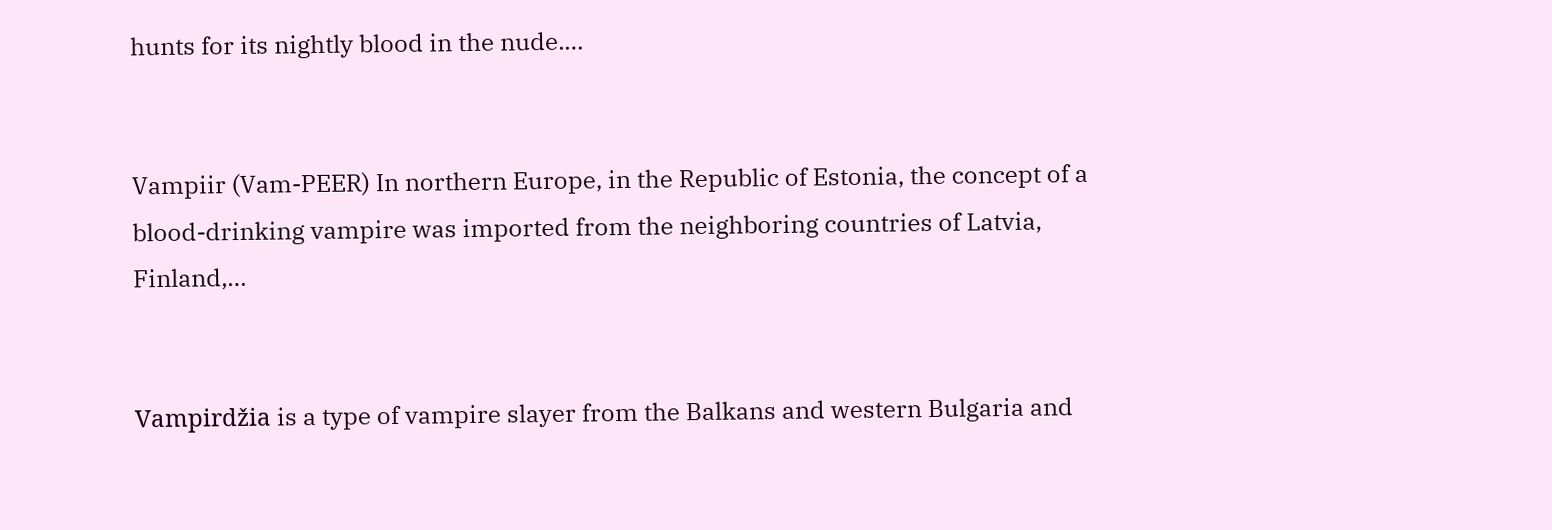hunts for its nightly blood in the nude.…


Vampiir (Vam-PEER) In northern Europe, in the Republic of Estonia, the concept of a blood-drinking vampire was imported from the neighboring countries of Latvia, Finland,…


Vampirdžia is a type of vampire slayer from the Balkans and western Bulgaria and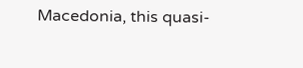Macedonia, this quasi-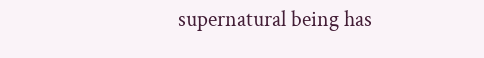supernatural being has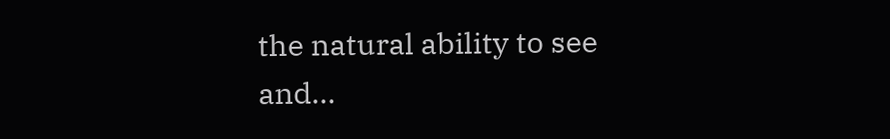the natural ability to see and…